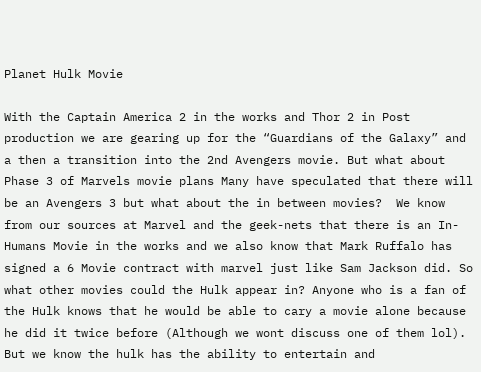Planet Hulk Movie

With the Captain America 2 in the works and Thor 2 in Post production we are gearing up for the “Guardians of the Galaxy” and a then a transition into the 2nd Avengers movie. But what about Phase 3 of Marvels movie plans Many have speculated that there will be an Avengers 3 but what about the in between movies?  We know from our sources at Marvel and the geek-nets that there is an In-Humans Movie in the works and we also know that Mark Ruffalo has signed a 6 Movie contract with marvel just like Sam Jackson did. So what other movies could the Hulk appear in? Anyone who is a fan of the Hulk knows that he would be able to cary a movie alone because he did it twice before (Although we wont discuss one of them lol). But we know the hulk has the ability to entertain and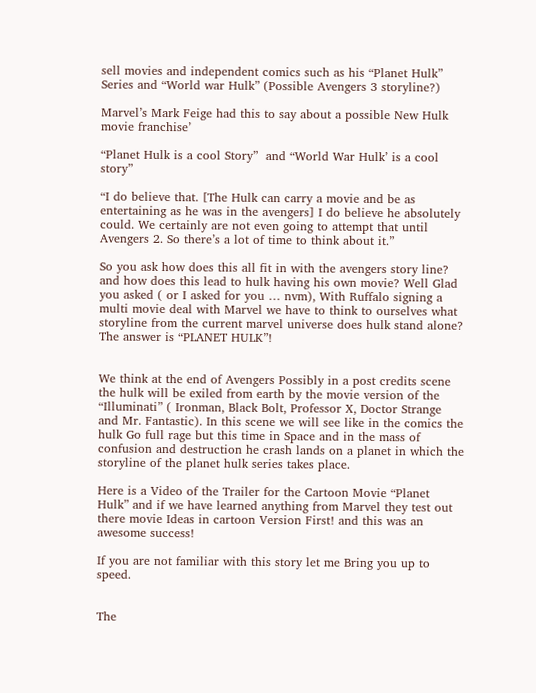sell movies and independent comics such as his “Planet Hulk” Series and “World war Hulk” (Possible Avengers 3 storyline?)

Marvel’s Mark Feige had this to say about a possible New Hulk movie franchise’

“Planet Hulk is a cool Story”  and “World War Hulk’ is a cool story”

“I do believe that. [The Hulk can carry a movie and be as entertaining as he was in the avengers] I do believe he absolutely could. We certainly are not even going to attempt that until Avengers 2. So there’s a lot of time to think about it.”

So you ask how does this all fit in with the avengers story line? and how does this lead to hulk having his own movie? Well Glad you asked ( or I asked for you … nvm), With Ruffalo signing a multi movie deal with Marvel we have to think to ourselves what storyline from the current marvel universe does hulk stand alone? The answer is “PLANET HULK”!


We think at the end of Avengers Possibly in a post credits scene the hulk will be exiled from earth by the movie version of the “Illuminati” ( Ironman, Black Bolt, Professor X, Doctor Strange and Mr. Fantastic). In this scene we will see like in the comics the hulk Go full rage but this time in Space and in the mass of confusion and destruction he crash lands on a planet in which the storyline of the planet hulk series takes place.

Here is a Video of the Trailer for the Cartoon Movie “Planet Hulk” and if we have learned anything from Marvel they test out there movie Ideas in cartoon Version First! and this was an awesome success!

If you are not familiar with this story let me Bring you up to speed.


The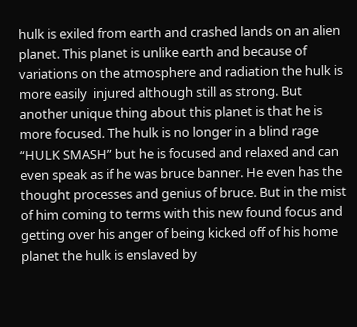hulk is exiled from earth and crashed lands on an alien planet. This planet is unlike earth and because of variations on the atmosphere and radiation the hulk is more easily  injured although still as strong. But another unique thing about this planet is that he is more focused. The hulk is no longer in a blind rage “HULK SMASH” but he is focused and relaxed and can even speak as if he was bruce banner. He even has the thought processes and genius of bruce. But in the mist of him coming to terms with this new found focus and getting over his anger of being kicked off of his home planet the hulk is enslaved by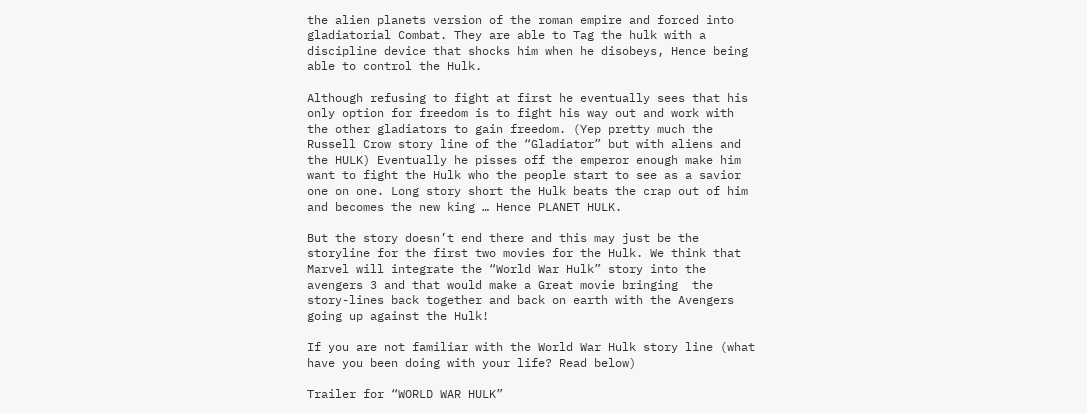the alien planets version of the roman empire and forced into gladiatorial Combat. They are able to Tag the hulk with a discipline device that shocks him when he disobeys, Hence being able to control the Hulk.

Although refusing to fight at first he eventually sees that his only option for freedom is to fight his way out and work with the other gladiators to gain freedom. (Yep pretty much the Russell Crow story line of the “Gladiator” but with aliens and the HULK) Eventually he pisses off the emperor enough make him want to fight the Hulk who the people start to see as a savior one on one. Long story short the Hulk beats the crap out of him and becomes the new king … Hence PLANET HULK.

But the story doesn’t end there and this may just be the storyline for the first two movies for the Hulk. We think that Marvel will integrate the “World War Hulk” story into the avengers 3 and that would make a Great movie bringing  the story-lines back together and back on earth with the Avengers going up against the Hulk!

If you are not familiar with the World War Hulk story line (what have you been doing with your life? Read below)

Trailer for “WORLD WAR HULK”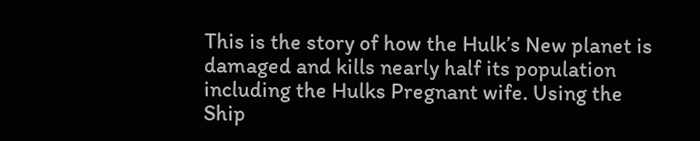This is the story of how the Hulk’s New planet is damaged and kills nearly half its population including the Hulks Pregnant wife. Using the Ship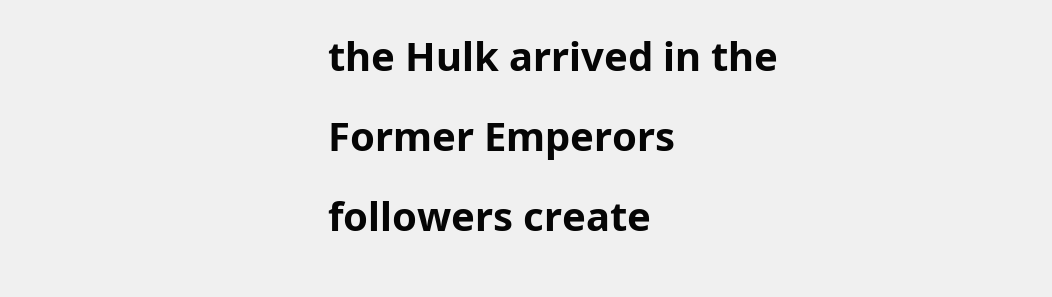the Hulk arrived in the Former Emperors followers create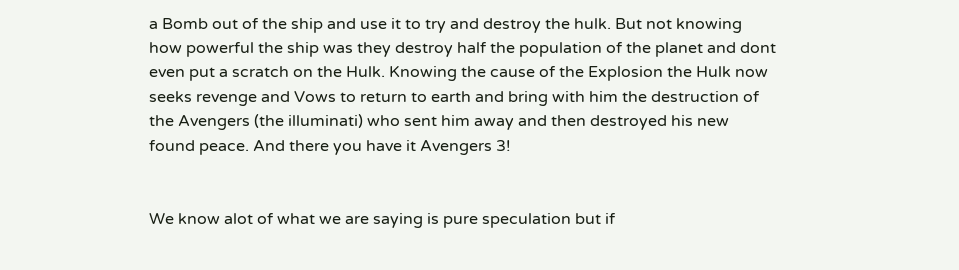a Bomb out of the ship and use it to try and destroy the hulk. But not knowing how powerful the ship was they destroy half the population of the planet and dont even put a scratch on the Hulk. Knowing the cause of the Explosion the Hulk now seeks revenge and Vows to return to earth and bring with him the destruction of the Avengers (the illuminati) who sent him away and then destroyed his new found peace. And there you have it Avengers 3!


We know alot of what we are saying is pure speculation but if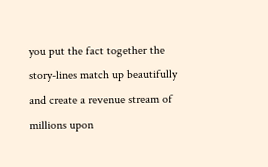you put the fact together the story-lines match up beautifully and create a revenue stream of millions upon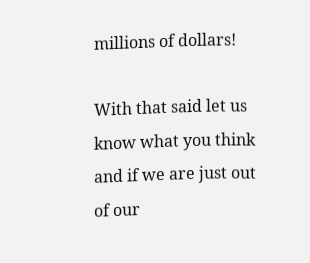millions of dollars!

With that said let us know what you think and if we are just out of our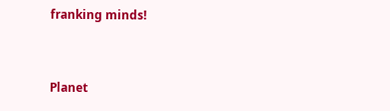franking minds!


Planet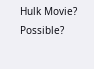Hulk Movie? Possible?